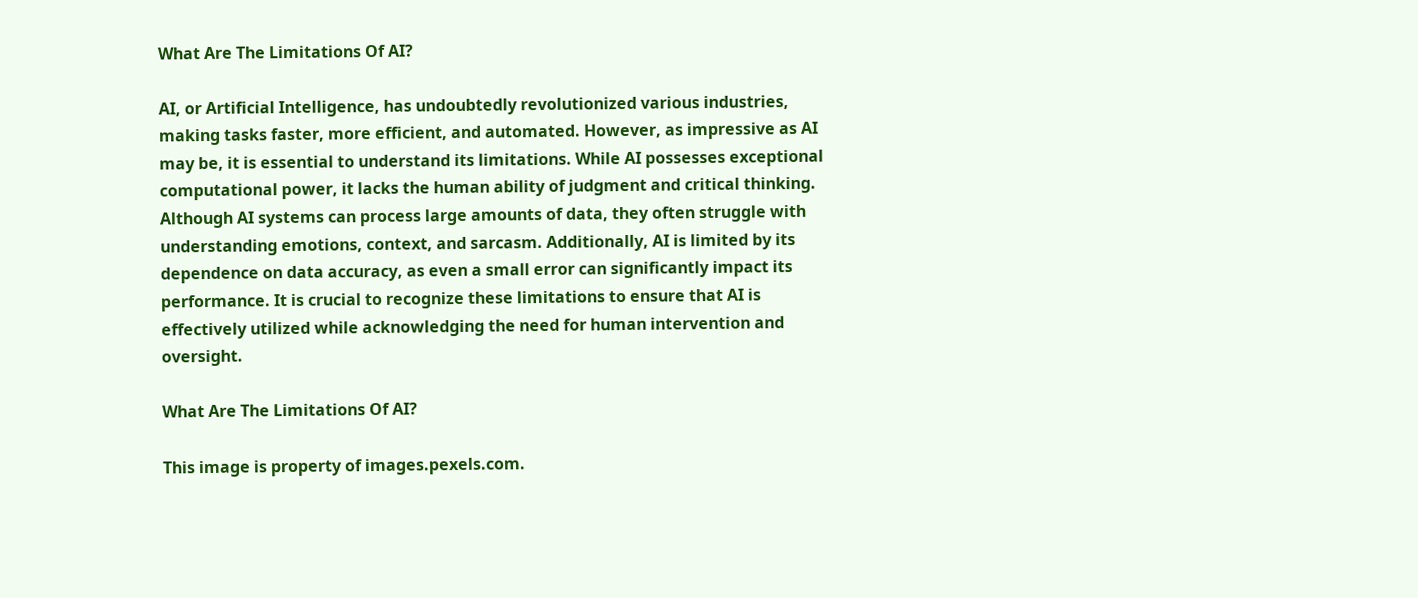What Are The Limitations Of AI?

AI, or Artificial Intelligence, has undoubtedly revolutionized various industries, making tasks faster, more efficient, and automated. However, as impressive as AI may be, it is essential to understand its limitations. While AI possesses exceptional computational power, it lacks the human ability of judgment and critical thinking. Although AI systems can process large amounts of data, they often struggle with understanding emotions, context, and sarcasm. Additionally, AI is limited by its dependence on data accuracy, as even a small error can significantly impact its performance. It is crucial to recognize these limitations to ensure that AI is effectively utilized while acknowledging the need for human intervention and oversight.

What Are The Limitations Of AI?

This image is property of images.pexels.com.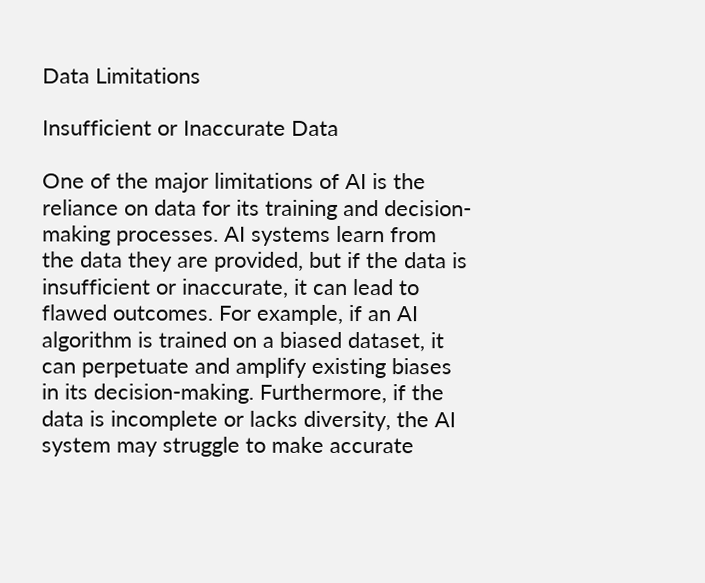Data Limitations

Insufficient or Inaccurate Data

One of the major limitations of AI is the reliance on data for its training and decision-making processes. AI systems learn from the data they are provided, but if the data is insufficient or inaccurate, it can lead to flawed outcomes. For example, if an AI algorithm is trained on a biased dataset, it can perpetuate and amplify existing biases in its decision-making. Furthermore, if the data is incomplete or lacks diversity, the AI system may struggle to make accurate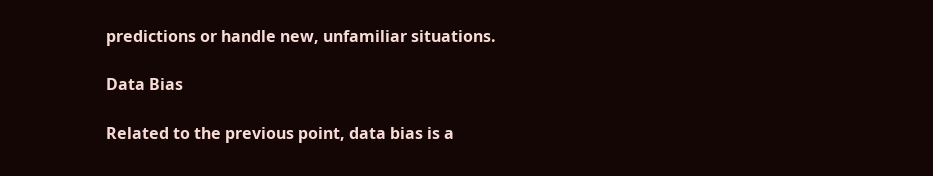predictions or handle new, unfamiliar situations.

Data Bias

Related to the previous point, data bias is a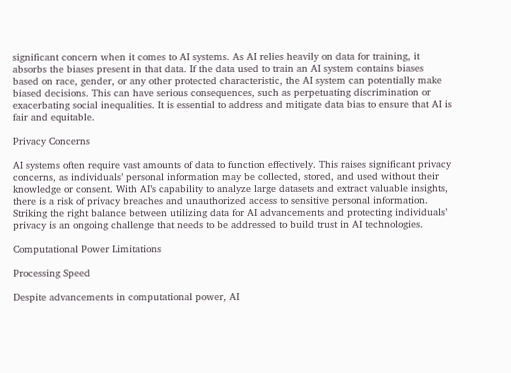significant concern when it comes to AI systems. As AI relies heavily on data for training, it absorbs the biases present in that data. If the data used to train an AI system contains biases based on race, gender, or any other protected characteristic, the AI system can potentially make biased decisions. This can have serious consequences, such as perpetuating discrimination or exacerbating social inequalities. It is essential to address and mitigate data bias to ensure that AI is fair and equitable.

Privacy Concerns

AI systems often require vast amounts of data to function effectively. This raises significant privacy concerns, as individuals’ personal information may be collected, stored, and used without their knowledge or consent. With AI’s capability to analyze large datasets and extract valuable insights, there is a risk of privacy breaches and unauthorized access to sensitive personal information. Striking the right balance between utilizing data for AI advancements and protecting individuals’ privacy is an ongoing challenge that needs to be addressed to build trust in AI technologies.

Computational Power Limitations

Processing Speed

Despite advancements in computational power, AI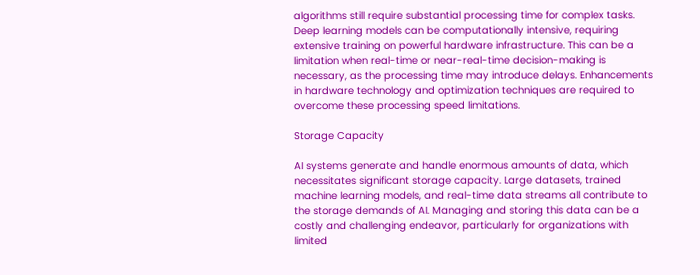algorithms still require substantial processing time for complex tasks. Deep learning models can be computationally intensive, requiring extensive training on powerful hardware infrastructure. This can be a limitation when real-time or near-real-time decision-making is necessary, as the processing time may introduce delays. Enhancements in hardware technology and optimization techniques are required to overcome these processing speed limitations.

Storage Capacity

AI systems generate and handle enormous amounts of data, which necessitates significant storage capacity. Large datasets, trained machine learning models, and real-time data streams all contribute to the storage demands of AI. Managing and storing this data can be a costly and challenging endeavor, particularly for organizations with limited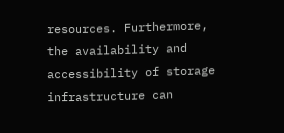resources. Furthermore, the availability and accessibility of storage infrastructure can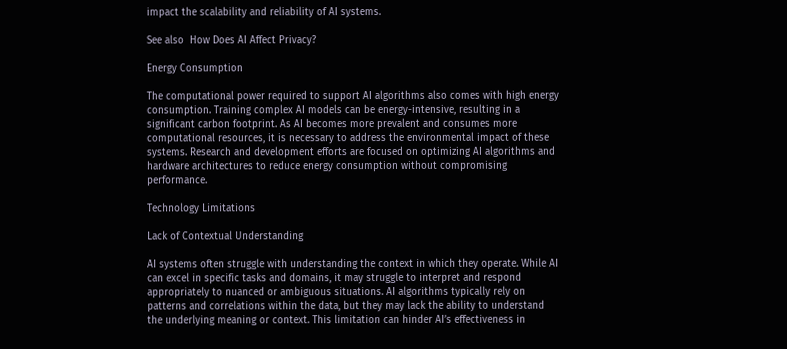impact the scalability and reliability of AI systems.

See also  How Does AI Affect Privacy?

Energy Consumption

The computational power required to support AI algorithms also comes with high energy consumption. Training complex AI models can be energy-intensive, resulting in a significant carbon footprint. As AI becomes more prevalent and consumes more computational resources, it is necessary to address the environmental impact of these systems. Research and development efforts are focused on optimizing AI algorithms and hardware architectures to reduce energy consumption without compromising performance.

Technology Limitations

Lack of Contextual Understanding

AI systems often struggle with understanding the context in which they operate. While AI can excel in specific tasks and domains, it may struggle to interpret and respond appropriately to nuanced or ambiguous situations. AI algorithms typically rely on patterns and correlations within the data, but they may lack the ability to understand the underlying meaning or context. This limitation can hinder AI’s effectiveness in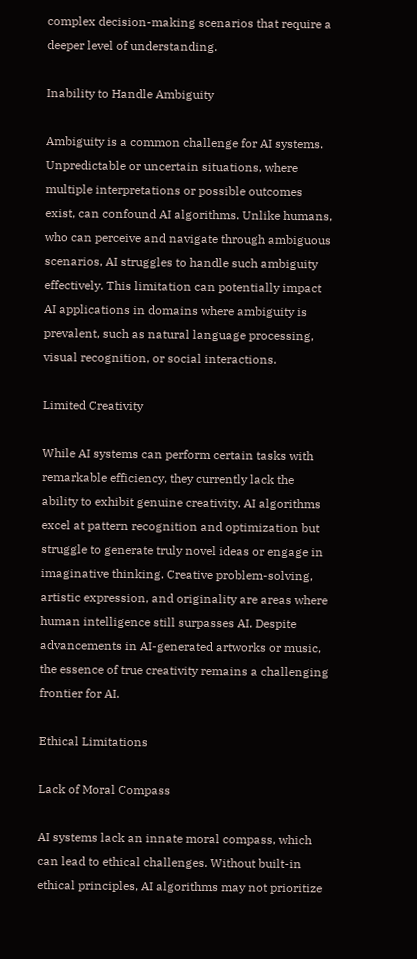complex decision-making scenarios that require a deeper level of understanding.

Inability to Handle Ambiguity

Ambiguity is a common challenge for AI systems. Unpredictable or uncertain situations, where multiple interpretations or possible outcomes exist, can confound AI algorithms. Unlike humans, who can perceive and navigate through ambiguous scenarios, AI struggles to handle such ambiguity effectively. This limitation can potentially impact AI applications in domains where ambiguity is prevalent, such as natural language processing, visual recognition, or social interactions.

Limited Creativity

While AI systems can perform certain tasks with remarkable efficiency, they currently lack the ability to exhibit genuine creativity. AI algorithms excel at pattern recognition and optimization but struggle to generate truly novel ideas or engage in imaginative thinking. Creative problem-solving, artistic expression, and originality are areas where human intelligence still surpasses AI. Despite advancements in AI-generated artworks or music, the essence of true creativity remains a challenging frontier for AI.

Ethical Limitations

Lack of Moral Compass

AI systems lack an innate moral compass, which can lead to ethical challenges. Without built-in ethical principles, AI algorithms may not prioritize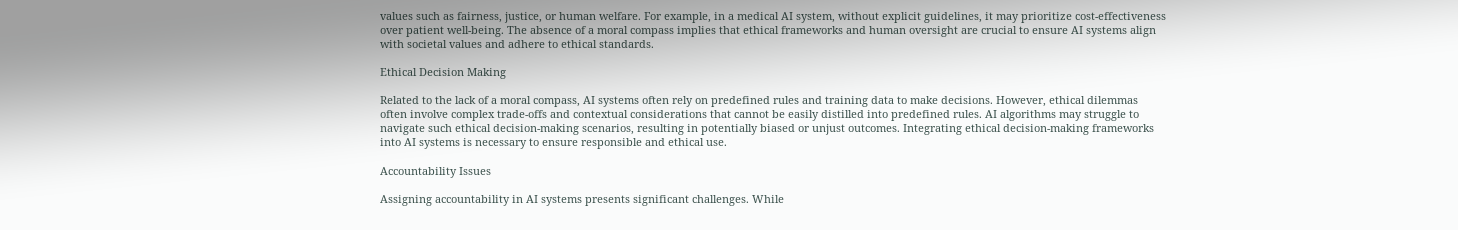values such as fairness, justice, or human welfare. For example, in a medical AI system, without explicit guidelines, it may prioritize cost-effectiveness over patient well-being. The absence of a moral compass implies that ethical frameworks and human oversight are crucial to ensure AI systems align with societal values and adhere to ethical standards.

Ethical Decision Making

Related to the lack of a moral compass, AI systems often rely on predefined rules and training data to make decisions. However, ethical dilemmas often involve complex trade-offs and contextual considerations that cannot be easily distilled into predefined rules. AI algorithms may struggle to navigate such ethical decision-making scenarios, resulting in potentially biased or unjust outcomes. Integrating ethical decision-making frameworks into AI systems is necessary to ensure responsible and ethical use.

Accountability Issues

Assigning accountability in AI systems presents significant challenges. While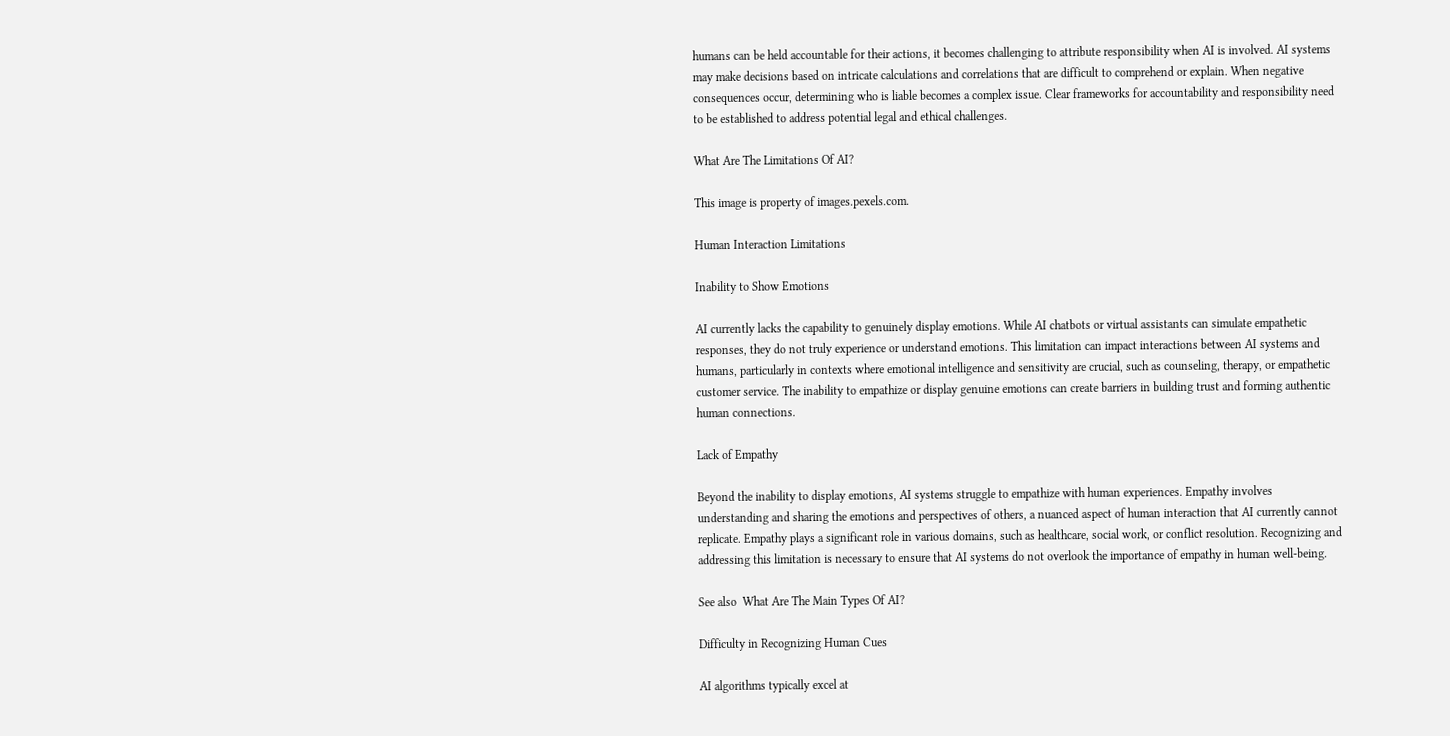humans can be held accountable for their actions, it becomes challenging to attribute responsibility when AI is involved. AI systems may make decisions based on intricate calculations and correlations that are difficult to comprehend or explain. When negative consequences occur, determining who is liable becomes a complex issue. Clear frameworks for accountability and responsibility need to be established to address potential legal and ethical challenges.

What Are The Limitations Of AI?

This image is property of images.pexels.com.

Human Interaction Limitations

Inability to Show Emotions

AI currently lacks the capability to genuinely display emotions. While AI chatbots or virtual assistants can simulate empathetic responses, they do not truly experience or understand emotions. This limitation can impact interactions between AI systems and humans, particularly in contexts where emotional intelligence and sensitivity are crucial, such as counseling, therapy, or empathetic customer service. The inability to empathize or display genuine emotions can create barriers in building trust and forming authentic human connections.

Lack of Empathy

Beyond the inability to display emotions, AI systems struggle to empathize with human experiences. Empathy involves understanding and sharing the emotions and perspectives of others, a nuanced aspect of human interaction that AI currently cannot replicate. Empathy plays a significant role in various domains, such as healthcare, social work, or conflict resolution. Recognizing and addressing this limitation is necessary to ensure that AI systems do not overlook the importance of empathy in human well-being.

See also  What Are The Main Types Of AI?

Difficulty in Recognizing Human Cues

AI algorithms typically excel at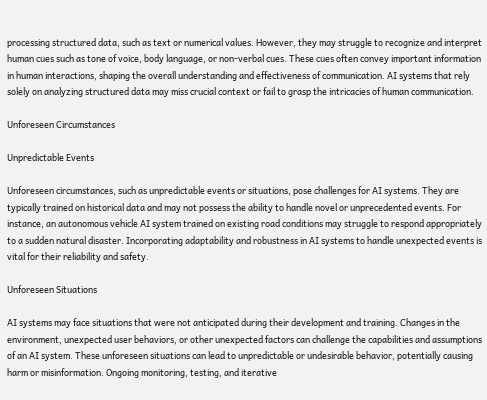processing structured data, such as text or numerical values. However, they may struggle to recognize and interpret human cues such as tone of voice, body language, or non-verbal cues. These cues often convey important information in human interactions, shaping the overall understanding and effectiveness of communication. AI systems that rely solely on analyzing structured data may miss crucial context or fail to grasp the intricacies of human communication.

Unforeseen Circumstances

Unpredictable Events

Unforeseen circumstances, such as unpredictable events or situations, pose challenges for AI systems. They are typically trained on historical data and may not possess the ability to handle novel or unprecedented events. For instance, an autonomous vehicle AI system trained on existing road conditions may struggle to respond appropriately to a sudden natural disaster. Incorporating adaptability and robustness in AI systems to handle unexpected events is vital for their reliability and safety.

Unforeseen Situations

AI systems may face situations that were not anticipated during their development and training. Changes in the environment, unexpected user behaviors, or other unexpected factors can challenge the capabilities and assumptions of an AI system. These unforeseen situations can lead to unpredictable or undesirable behavior, potentially causing harm or misinformation. Ongoing monitoring, testing, and iterative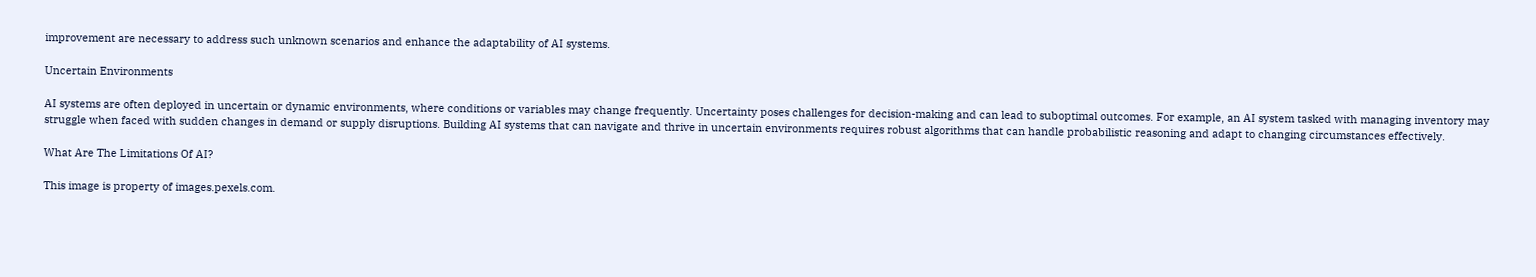improvement are necessary to address such unknown scenarios and enhance the adaptability of AI systems.

Uncertain Environments

AI systems are often deployed in uncertain or dynamic environments, where conditions or variables may change frequently. Uncertainty poses challenges for decision-making and can lead to suboptimal outcomes. For example, an AI system tasked with managing inventory may struggle when faced with sudden changes in demand or supply disruptions. Building AI systems that can navigate and thrive in uncertain environments requires robust algorithms that can handle probabilistic reasoning and adapt to changing circumstances effectively.

What Are The Limitations Of AI?

This image is property of images.pexels.com.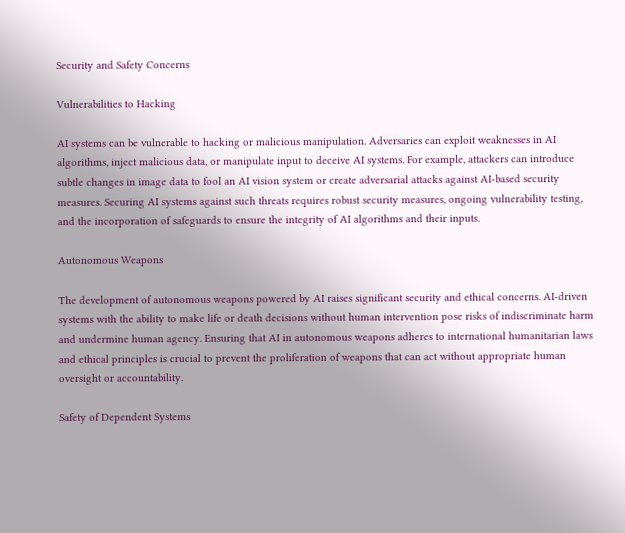Security and Safety Concerns

Vulnerabilities to Hacking

AI systems can be vulnerable to hacking or malicious manipulation. Adversaries can exploit weaknesses in AI algorithms, inject malicious data, or manipulate input to deceive AI systems. For example, attackers can introduce subtle changes in image data to fool an AI vision system or create adversarial attacks against AI-based security measures. Securing AI systems against such threats requires robust security measures, ongoing vulnerability testing, and the incorporation of safeguards to ensure the integrity of AI algorithms and their inputs.

Autonomous Weapons

The development of autonomous weapons powered by AI raises significant security and ethical concerns. AI-driven systems with the ability to make life or death decisions without human intervention pose risks of indiscriminate harm and undermine human agency. Ensuring that AI in autonomous weapons adheres to international humanitarian laws and ethical principles is crucial to prevent the proliferation of weapons that can act without appropriate human oversight or accountability.

Safety of Dependent Systems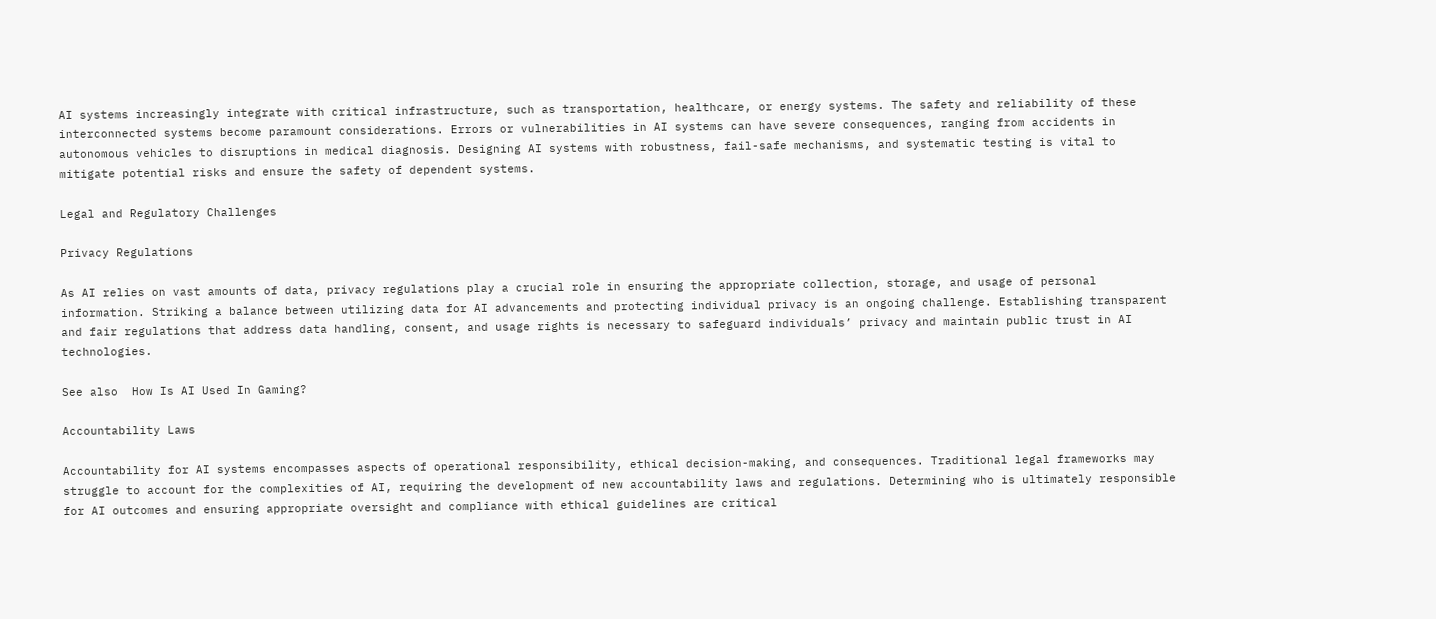AI systems increasingly integrate with critical infrastructure, such as transportation, healthcare, or energy systems. The safety and reliability of these interconnected systems become paramount considerations. Errors or vulnerabilities in AI systems can have severe consequences, ranging from accidents in autonomous vehicles to disruptions in medical diagnosis. Designing AI systems with robustness, fail-safe mechanisms, and systematic testing is vital to mitigate potential risks and ensure the safety of dependent systems.

Legal and Regulatory Challenges

Privacy Regulations

As AI relies on vast amounts of data, privacy regulations play a crucial role in ensuring the appropriate collection, storage, and usage of personal information. Striking a balance between utilizing data for AI advancements and protecting individual privacy is an ongoing challenge. Establishing transparent and fair regulations that address data handling, consent, and usage rights is necessary to safeguard individuals’ privacy and maintain public trust in AI technologies.

See also  How Is AI Used In Gaming?

Accountability Laws

Accountability for AI systems encompasses aspects of operational responsibility, ethical decision-making, and consequences. Traditional legal frameworks may struggle to account for the complexities of AI, requiring the development of new accountability laws and regulations. Determining who is ultimately responsible for AI outcomes and ensuring appropriate oversight and compliance with ethical guidelines are critical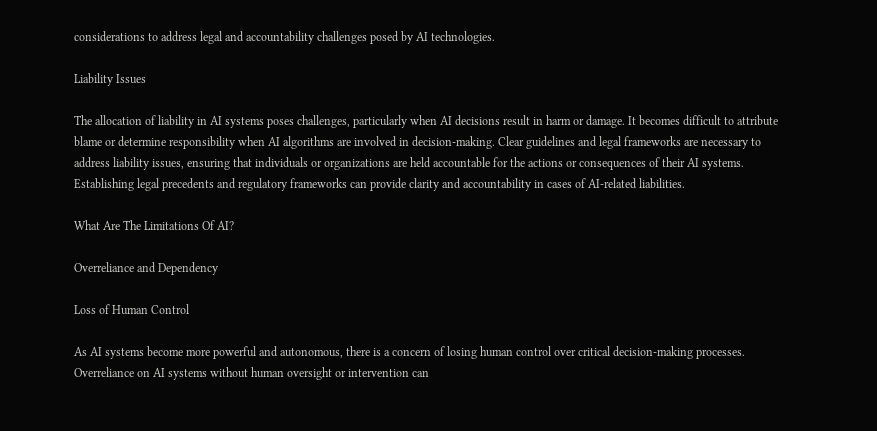considerations to address legal and accountability challenges posed by AI technologies.

Liability Issues

The allocation of liability in AI systems poses challenges, particularly when AI decisions result in harm or damage. It becomes difficult to attribute blame or determine responsibility when AI algorithms are involved in decision-making. Clear guidelines and legal frameworks are necessary to address liability issues, ensuring that individuals or organizations are held accountable for the actions or consequences of their AI systems. Establishing legal precedents and regulatory frameworks can provide clarity and accountability in cases of AI-related liabilities.

What Are The Limitations Of AI?

Overreliance and Dependency

Loss of Human Control

As AI systems become more powerful and autonomous, there is a concern of losing human control over critical decision-making processes. Overreliance on AI systems without human oversight or intervention can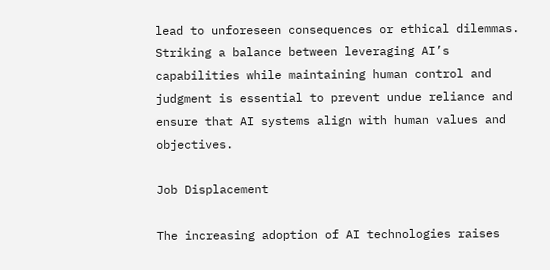lead to unforeseen consequences or ethical dilemmas. Striking a balance between leveraging AI’s capabilities while maintaining human control and judgment is essential to prevent undue reliance and ensure that AI systems align with human values and objectives.

Job Displacement

The increasing adoption of AI technologies raises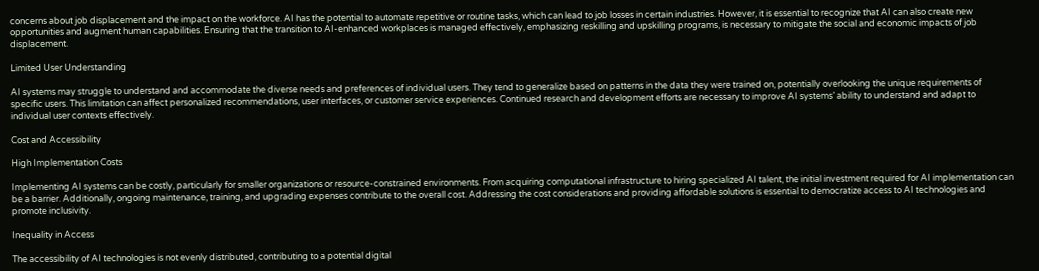concerns about job displacement and the impact on the workforce. AI has the potential to automate repetitive or routine tasks, which can lead to job losses in certain industries. However, it is essential to recognize that AI can also create new opportunities and augment human capabilities. Ensuring that the transition to AI-enhanced workplaces is managed effectively, emphasizing reskilling and upskilling programs, is necessary to mitigate the social and economic impacts of job displacement.

Limited User Understanding

AI systems may struggle to understand and accommodate the diverse needs and preferences of individual users. They tend to generalize based on patterns in the data they were trained on, potentially overlooking the unique requirements of specific users. This limitation can affect personalized recommendations, user interfaces, or customer service experiences. Continued research and development efforts are necessary to improve AI systems’ ability to understand and adapt to individual user contexts effectively.

Cost and Accessibility

High Implementation Costs

Implementing AI systems can be costly, particularly for smaller organizations or resource-constrained environments. From acquiring computational infrastructure to hiring specialized AI talent, the initial investment required for AI implementation can be a barrier. Additionally, ongoing maintenance, training, and upgrading expenses contribute to the overall cost. Addressing the cost considerations and providing affordable solutions is essential to democratize access to AI technologies and promote inclusivity.

Inequality in Access

The accessibility of AI technologies is not evenly distributed, contributing to a potential digital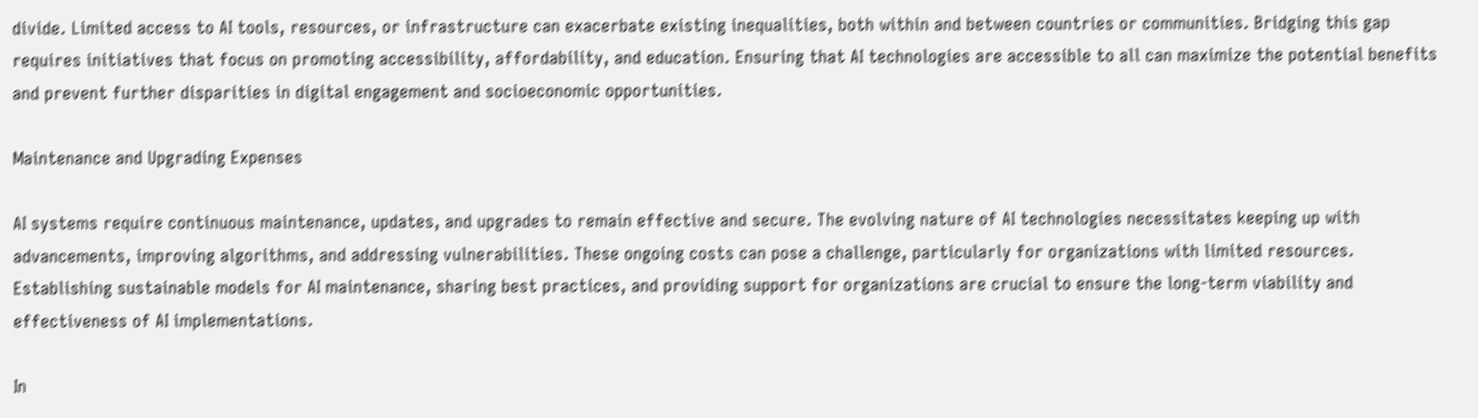divide. Limited access to AI tools, resources, or infrastructure can exacerbate existing inequalities, both within and between countries or communities. Bridging this gap requires initiatives that focus on promoting accessibility, affordability, and education. Ensuring that AI technologies are accessible to all can maximize the potential benefits and prevent further disparities in digital engagement and socioeconomic opportunities.

Maintenance and Upgrading Expenses

AI systems require continuous maintenance, updates, and upgrades to remain effective and secure. The evolving nature of AI technologies necessitates keeping up with advancements, improving algorithms, and addressing vulnerabilities. These ongoing costs can pose a challenge, particularly for organizations with limited resources. Establishing sustainable models for AI maintenance, sharing best practices, and providing support for organizations are crucial to ensure the long-term viability and effectiveness of AI implementations.

In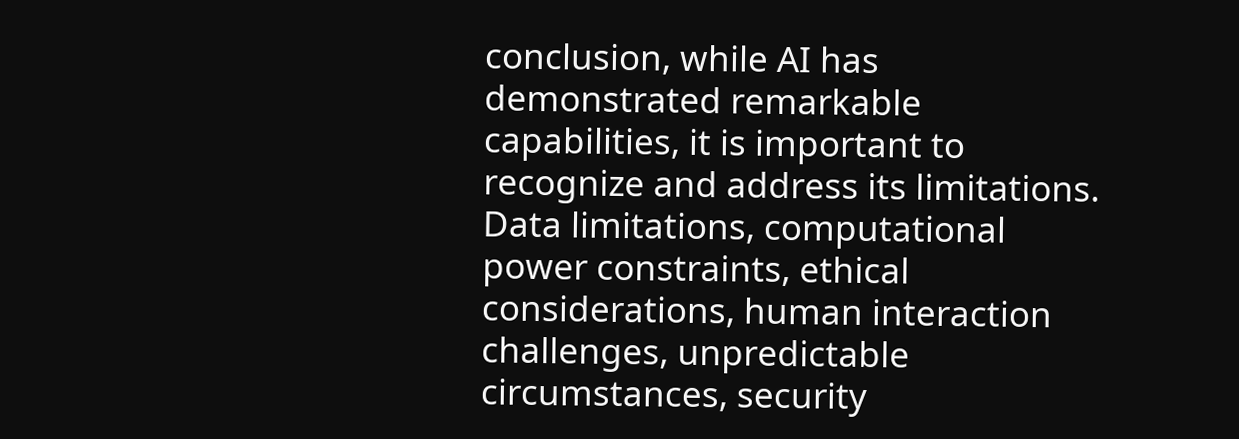conclusion, while AI has demonstrated remarkable capabilities, it is important to recognize and address its limitations. Data limitations, computational power constraints, ethical considerations, human interaction challenges, unpredictable circumstances, security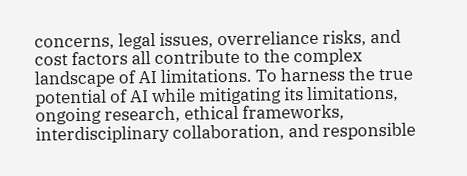concerns, legal issues, overreliance risks, and cost factors all contribute to the complex landscape of AI limitations. To harness the true potential of AI while mitigating its limitations, ongoing research, ethical frameworks, interdisciplinary collaboration, and responsible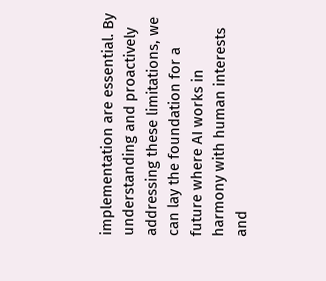implementation are essential. By understanding and proactively addressing these limitations, we can lay the foundation for a future where AI works in harmony with human interests and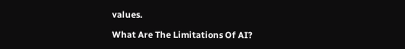values.

What Are The Limitations Of AI?